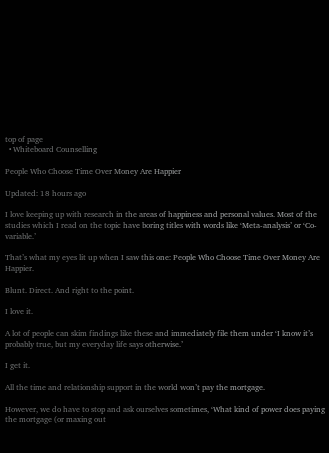top of page
  • Whiteboard Counselling

People Who Choose Time Over Money Are Happier

Updated: 18 hours ago

I love keeping up with research in the areas of happiness and personal values. Most of the studies which I read on the topic have boring titles with words like ‘Meta-analysis’ or ‘Co-variable.’

That’s what my eyes lit up when I saw this one: People Who Choose Time Over Money Are Happier.

Blunt. Direct. And right to the point.

I love it.

A lot of people can skim findings like these and immediately file them under ‘I know it’s probably true, but my everyday life says otherwise.’

I get it.

All the time and relationship support in the world won’t pay the mortgage.

However, we do have to stop and ask ourselves sometimes, ‘What kind of power does paying the mortgage (or maxing out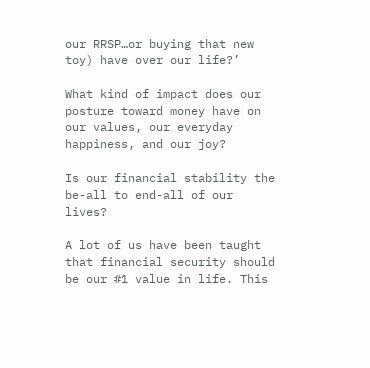our RRSP…or buying that new toy) have over our life?’

What kind of impact does our posture toward money have on our values, our everyday happiness, and our joy?

Is our financial stability the be-all to end-all of our lives?

A lot of us have been taught that financial security should be our #1 value in life. This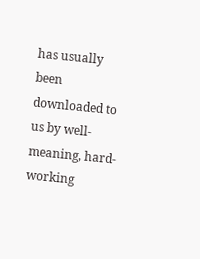has usually been downloaded to us by well-meaning, hard-working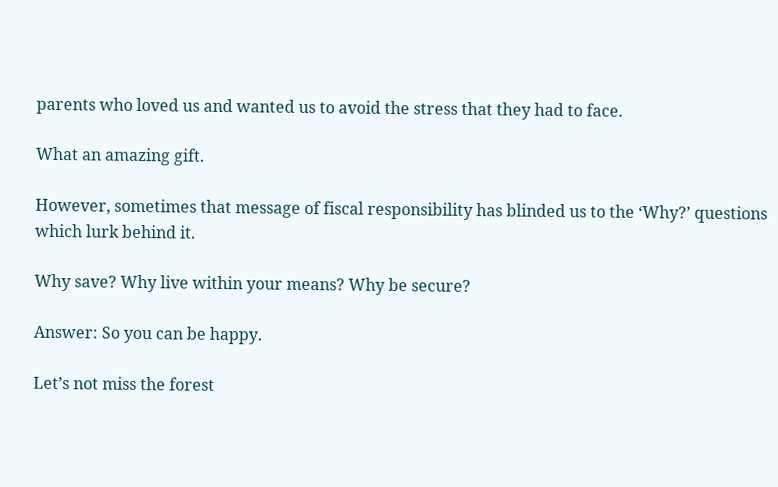parents who loved us and wanted us to avoid the stress that they had to face.

What an amazing gift.

However, sometimes that message of fiscal responsibility has blinded us to the ‘Why?’ questions which lurk behind it.

Why save? Why live within your means? Why be secure?

Answer: So you can be happy.

Let’s not miss the forest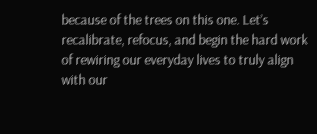because of the trees on this one. Let’s recalibrate, refocus, and begin the hard work of rewiring our everyday lives to truly align with our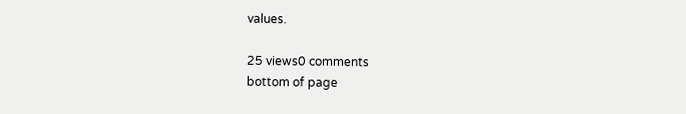values.

25 views0 comments
bottom of page